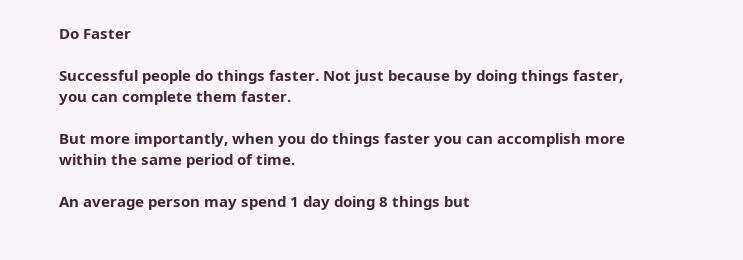Do Faster

Successful people do things faster. Not just because by doing things faster, you can complete them faster.

But more importantly, when you do things faster you can accomplish more within the same period of time.

An average person may spend 1 day doing 8 things but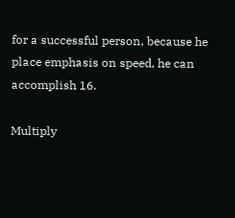for a successful person, because he place emphasis on speed, he can accomplish 16.

Multiply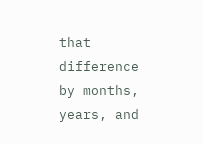that difference by months, years, and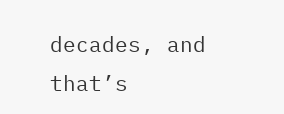decades, and that’s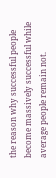the reason why successful people become massively successful while average people remain not.